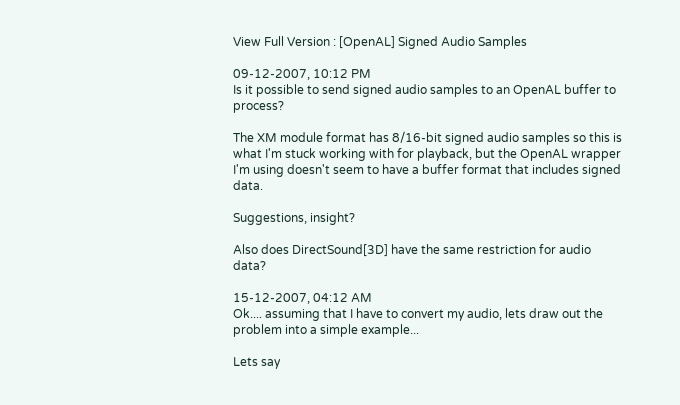View Full Version : [OpenAL] Signed Audio Samples

09-12-2007, 10:12 PM
Is it possible to send signed audio samples to an OpenAL buffer to process?

The XM module format has 8/16-bit signed audio samples so this is what I'm stuck working with for playback, but the OpenAL wrapper I'm using doesn't seem to have a buffer format that includes signed data.

Suggestions, insight?

Also does DirectSound[3D] have the same restriction for audio data?

15-12-2007, 04:12 AM
Ok.... assuming that I have to convert my audio, lets draw out the problem into a simple example...

Lets say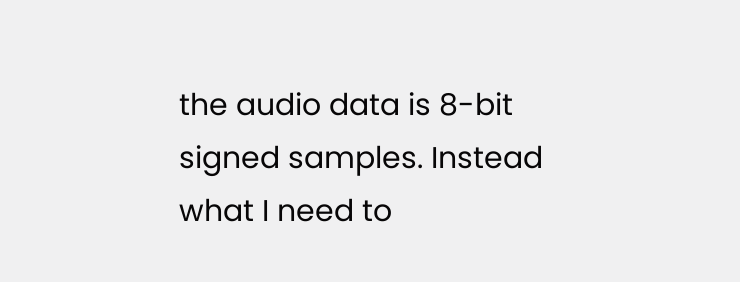the audio data is 8-bit signed samples. Instead what I need to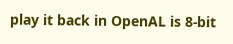play it back in OpenAL is 8-bit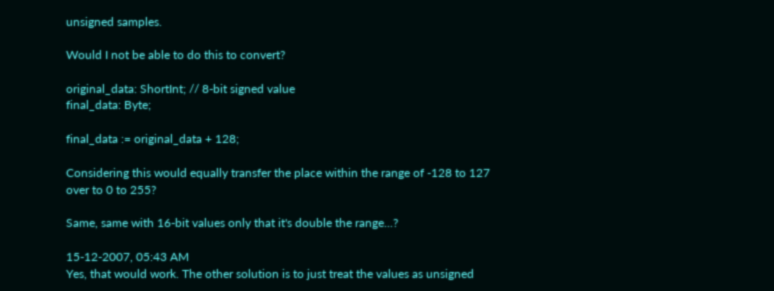unsigned samples.

Would I not be able to do this to convert?

original_data: ShortInt; // 8-bit signed value
final_data: Byte;

final_data := original_data + 128;

Considering this would equally transfer the place within the range of -128 to 127 over to 0 to 255?

Same, same with 16-bit values only that it's double the range...?

15-12-2007, 05:43 AM
Yes, that would work. The other solution is to just treat the values as unsigned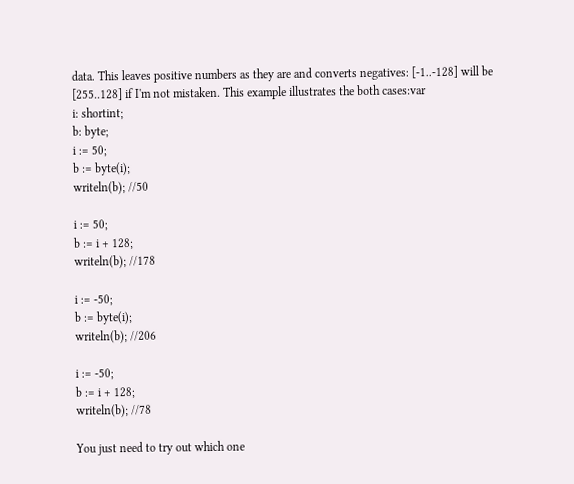data. This leaves positive numbers as they are and converts negatives: [-1..-128] will be [255..128] if I'm not mistaken. This example illustrates the both cases:var
i: shortint;
b: byte;
i := 50;
b := byte(i);
writeln(b); //50

i := 50;
b := i + 128;
writeln(b); //178

i := -50;
b := byte(i);
writeln(b); //206

i := -50;
b := i + 128;
writeln(b); //78

You just need to try out which one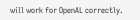will work for OpenAL correctly.